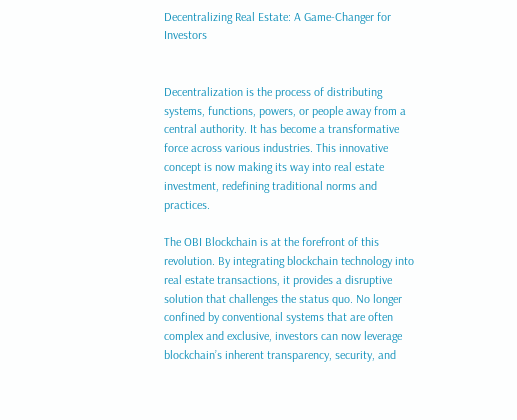Decentralizing Real Estate: A Game-Changer for Investors


Decentralization is the process of distributing systems, functions, powers, or people away from a central authority. It has become a transformative force across various industries. This innovative concept is now making its way into real estate investment, redefining traditional norms and practices.

The OBI Blockchain is at the forefront of this revolution. By integrating blockchain technology into real estate transactions, it provides a disruptive solution that challenges the status quo. No longer confined by conventional systems that are often complex and exclusive, investors can now leverage blockchain’s inherent transparency, security, and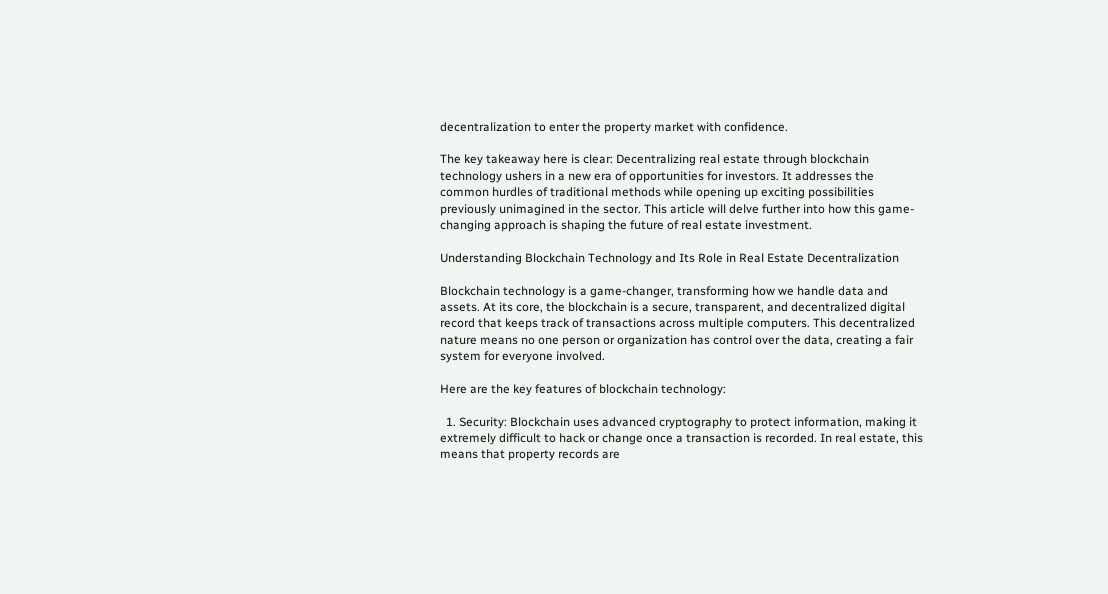decentralization to enter the property market with confidence.

The key takeaway here is clear: Decentralizing real estate through blockchain technology ushers in a new era of opportunities for investors. It addresses the common hurdles of traditional methods while opening up exciting possibilities previously unimagined in the sector. This article will delve further into how this game-changing approach is shaping the future of real estate investment.

Understanding Blockchain Technology and Its Role in Real Estate Decentralization

Blockchain technology is a game-changer, transforming how we handle data and assets. At its core, the blockchain is a secure, transparent, and decentralized digital record that keeps track of transactions across multiple computers. This decentralized nature means no one person or organization has control over the data, creating a fair system for everyone involved.

Here are the key features of blockchain technology:

  1. Security: Blockchain uses advanced cryptography to protect information, making it extremely difficult to hack or change once a transaction is recorded. In real estate, this means that property records are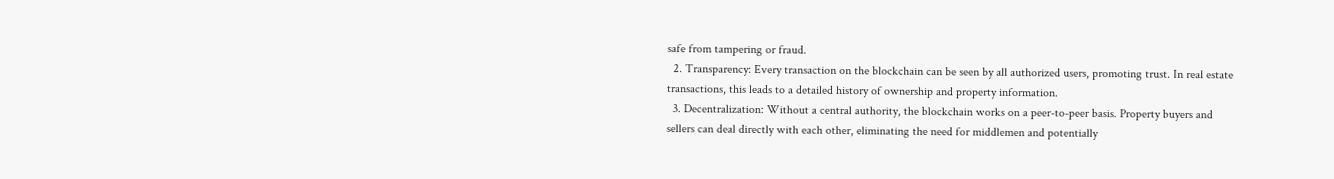safe from tampering or fraud.
  2. Transparency: Every transaction on the blockchain can be seen by all authorized users, promoting trust. In real estate transactions, this leads to a detailed history of ownership and property information.
  3. Decentralization: Without a central authority, the blockchain works on a peer-to-peer basis. Property buyers and sellers can deal directly with each other, eliminating the need for middlemen and potentially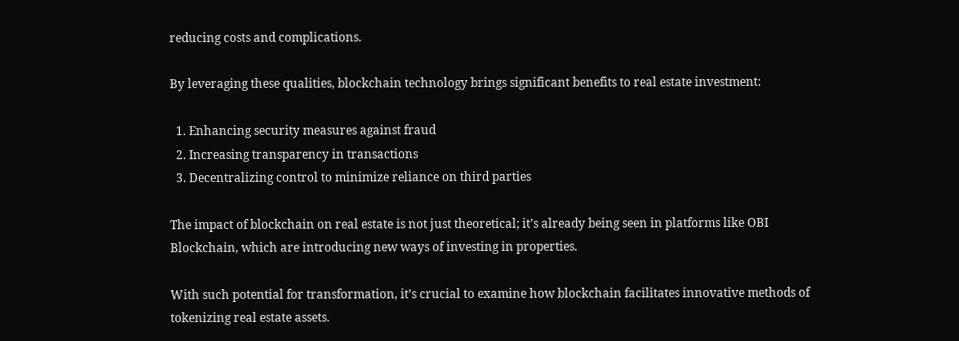reducing costs and complications.

By leveraging these qualities, blockchain technology brings significant benefits to real estate investment:

  1. Enhancing security measures against fraud
  2. Increasing transparency in transactions
  3. Decentralizing control to minimize reliance on third parties

The impact of blockchain on real estate is not just theoretical; it’s already being seen in platforms like OBI Blockchain, which are introducing new ways of investing in properties.

With such potential for transformation, it’s crucial to examine how blockchain facilitates innovative methods of tokenizing real estate assets.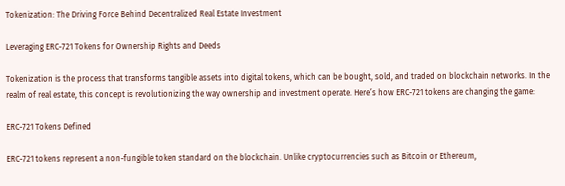Tokenization: The Driving Force Behind Decentralized Real Estate Investment

Leveraging ERC-721 Tokens for Ownership Rights and Deeds

Tokenization is the process that transforms tangible assets into digital tokens, which can be bought, sold, and traded on blockchain networks. In the realm of real estate, this concept is revolutionizing the way ownership and investment operate. Here’s how ERC-721 tokens are changing the game:

ERC-721 Tokens Defined

ERC-721 tokens represent a non-fungible token standard on the blockchain. Unlike cryptocurrencies such as Bitcoin or Ethereum,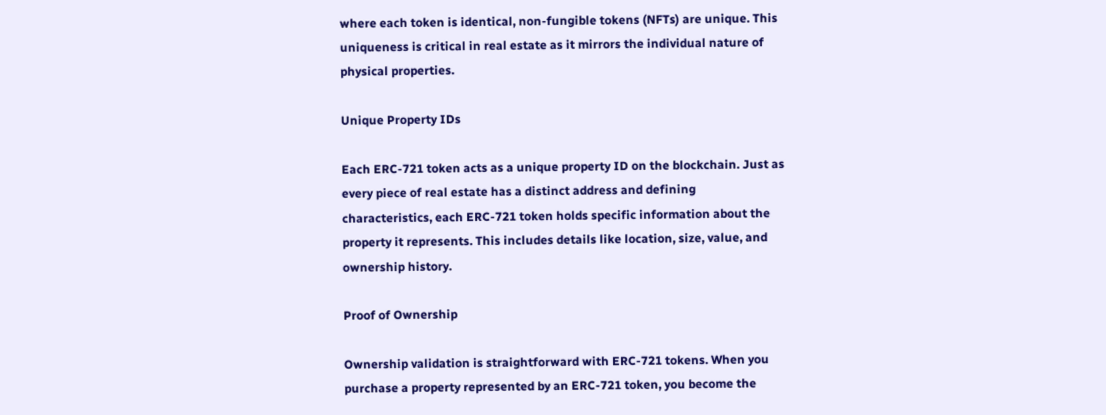where each token is identical, non-fungible tokens (NFTs) are unique. This uniqueness is critical in real estate as it mirrors the individual nature of physical properties.

Unique Property IDs

Each ERC-721 token acts as a unique property ID on the blockchain. Just as every piece of real estate has a distinct address and defining characteristics, each ERC-721 token holds specific information about the property it represents. This includes details like location, size, value, and ownership history.

Proof of Ownership

Ownership validation is straightforward with ERC-721 tokens. When you purchase a property represented by an ERC-721 token, you become the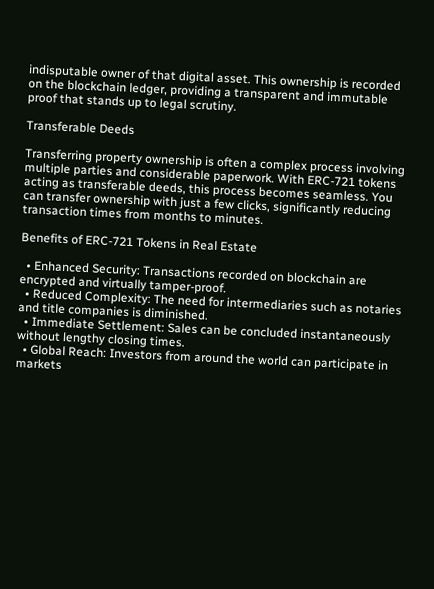indisputable owner of that digital asset. This ownership is recorded on the blockchain ledger, providing a transparent and immutable proof that stands up to legal scrutiny.

Transferable Deeds

Transferring property ownership is often a complex process involving multiple parties and considerable paperwork. With ERC-721 tokens acting as transferable deeds, this process becomes seamless. You can transfer ownership with just a few clicks, significantly reducing transaction times from months to minutes.

Benefits of ERC-721 Tokens in Real Estate

  • Enhanced Security: Transactions recorded on blockchain are encrypted and virtually tamper-proof.
  • Reduced Complexity: The need for intermediaries such as notaries and title companies is diminished.
  • Immediate Settlement: Sales can be concluded instantaneously without lengthy closing times.
  • Global Reach: Investors from around the world can participate in markets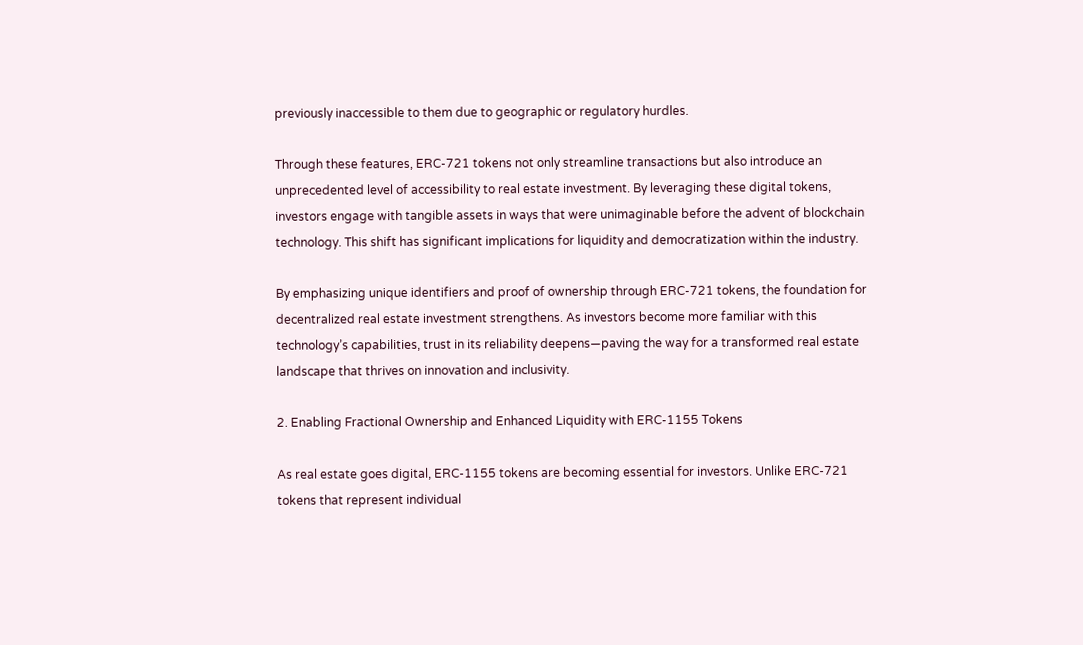previously inaccessible to them due to geographic or regulatory hurdles.

Through these features, ERC-721 tokens not only streamline transactions but also introduce an unprecedented level of accessibility to real estate investment. By leveraging these digital tokens, investors engage with tangible assets in ways that were unimaginable before the advent of blockchain technology. This shift has significant implications for liquidity and democratization within the industry.

By emphasizing unique identifiers and proof of ownership through ERC-721 tokens, the foundation for decentralized real estate investment strengthens. As investors become more familiar with this technology’s capabilities, trust in its reliability deepens—paving the way for a transformed real estate landscape that thrives on innovation and inclusivity.

2. Enabling Fractional Ownership and Enhanced Liquidity with ERC-1155 Tokens

As real estate goes digital, ERC-1155 tokens are becoming essential for investors. Unlike ERC-721 tokens that represent individual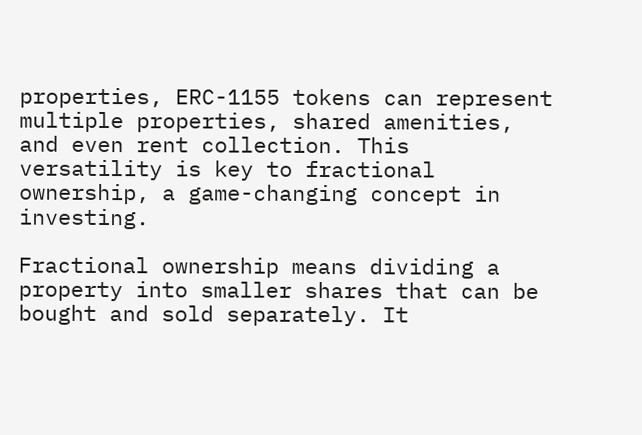properties, ERC-1155 tokens can represent multiple properties, shared amenities, and even rent collection. This versatility is key to fractional ownership, a game-changing concept in investing.

Fractional ownership means dividing a property into smaller shares that can be bought and sold separately. It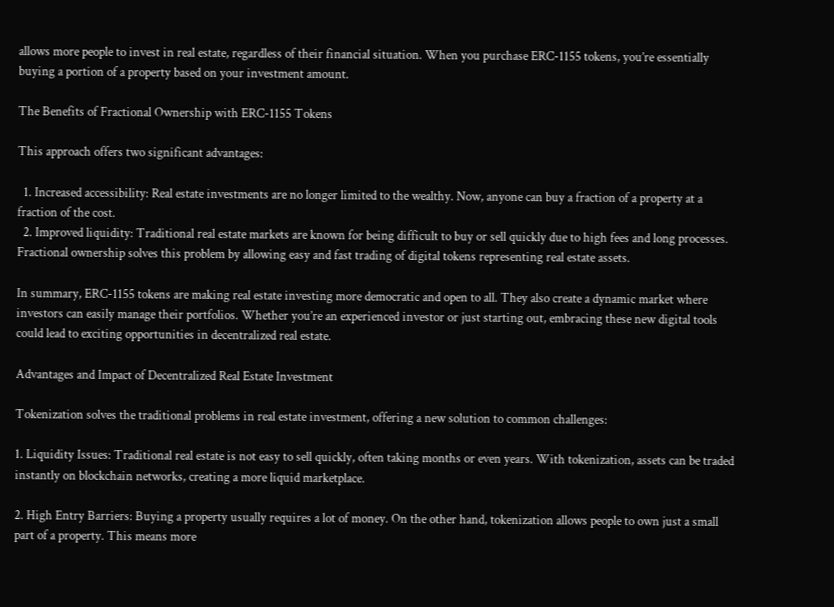allows more people to invest in real estate, regardless of their financial situation. When you purchase ERC-1155 tokens, you’re essentially buying a portion of a property based on your investment amount.

The Benefits of Fractional Ownership with ERC-1155 Tokens

This approach offers two significant advantages:

  1. Increased accessibility: Real estate investments are no longer limited to the wealthy. Now, anyone can buy a fraction of a property at a fraction of the cost.
  2. Improved liquidity: Traditional real estate markets are known for being difficult to buy or sell quickly due to high fees and long processes. Fractional ownership solves this problem by allowing easy and fast trading of digital tokens representing real estate assets.

In summary, ERC-1155 tokens are making real estate investing more democratic and open to all. They also create a dynamic market where investors can easily manage their portfolios. Whether you’re an experienced investor or just starting out, embracing these new digital tools could lead to exciting opportunities in decentralized real estate.

Advantages and Impact of Decentralized Real Estate Investment

Tokenization solves the traditional problems in real estate investment, offering a new solution to common challenges:

1. Liquidity Issues: Traditional real estate is not easy to sell quickly, often taking months or even years. With tokenization, assets can be traded instantly on blockchain networks, creating a more liquid marketplace.

2. High Entry Barriers: Buying a property usually requires a lot of money. On the other hand, tokenization allows people to own just a small part of a property. This means more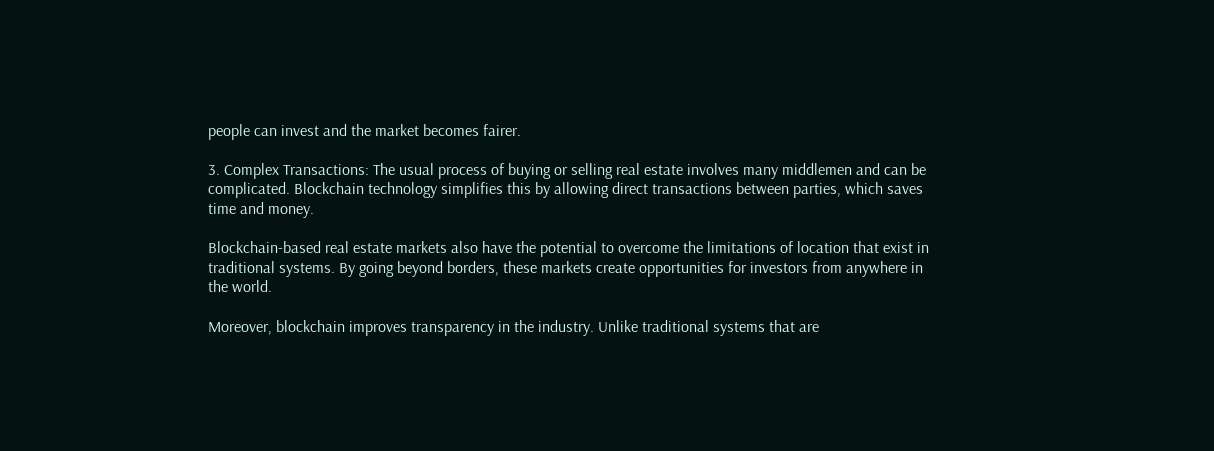people can invest and the market becomes fairer.

3. Complex Transactions: The usual process of buying or selling real estate involves many middlemen and can be complicated. Blockchain technology simplifies this by allowing direct transactions between parties, which saves time and money.

Blockchain-based real estate markets also have the potential to overcome the limitations of location that exist in traditional systems. By going beyond borders, these markets create opportunities for investors from anywhere in the world.

Moreover, blockchain improves transparency in the industry. Unlike traditional systems that are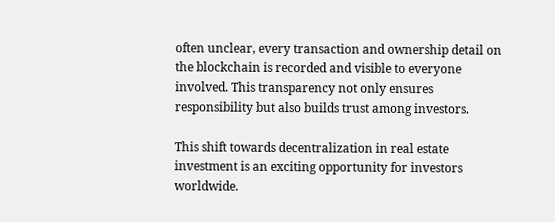often unclear, every transaction and ownership detail on the blockchain is recorded and visible to everyone involved. This transparency not only ensures responsibility but also builds trust among investors.

This shift towards decentralization in real estate investment is an exciting opportunity for investors worldwide.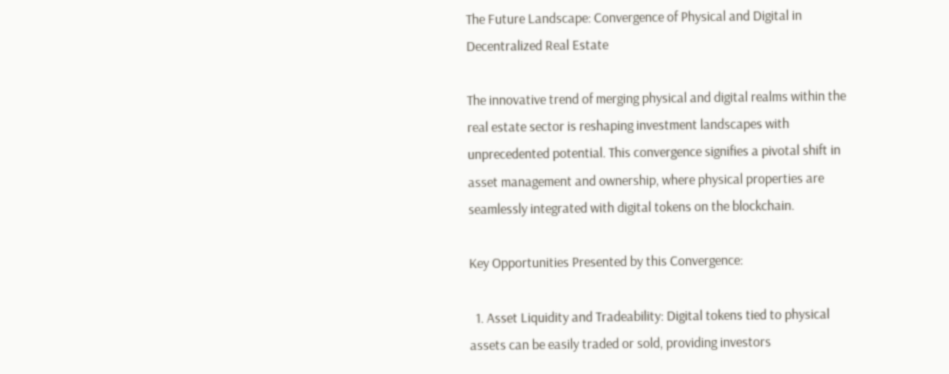The Future Landscape: Convergence of Physical and Digital in Decentralized Real Estate

The innovative trend of merging physical and digital realms within the real estate sector is reshaping investment landscapes with unprecedented potential. This convergence signifies a pivotal shift in asset management and ownership, where physical properties are seamlessly integrated with digital tokens on the blockchain.

Key Opportunities Presented by this Convergence:

  1. Asset Liquidity and Tradeability: Digital tokens tied to physical assets can be easily traded or sold, providing investors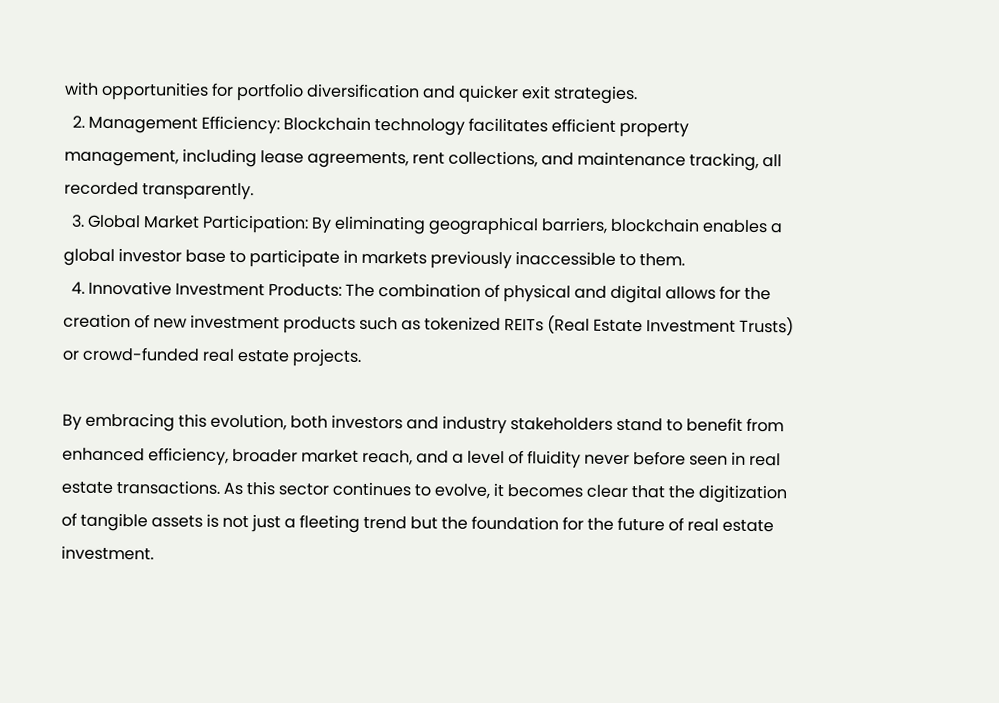with opportunities for portfolio diversification and quicker exit strategies.
  2. Management Efficiency: Blockchain technology facilitates efficient property management, including lease agreements, rent collections, and maintenance tracking, all recorded transparently.
  3. Global Market Participation: By eliminating geographical barriers, blockchain enables a global investor base to participate in markets previously inaccessible to them.
  4. Innovative Investment Products: The combination of physical and digital allows for the creation of new investment products such as tokenized REITs (Real Estate Investment Trusts) or crowd-funded real estate projects.

By embracing this evolution, both investors and industry stakeholders stand to benefit from enhanced efficiency, broader market reach, and a level of fluidity never before seen in real estate transactions. As this sector continues to evolve, it becomes clear that the digitization of tangible assets is not just a fleeting trend but the foundation for the future of real estate investment.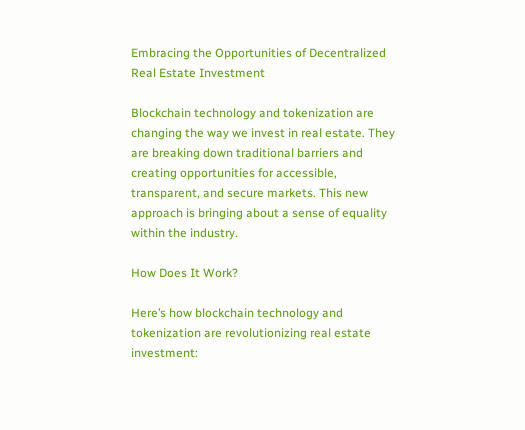Embracing the Opportunities of Decentralized Real Estate Investment

Blockchain technology and tokenization are changing the way we invest in real estate. They are breaking down traditional barriers and creating opportunities for accessible, transparent, and secure markets. This new approach is bringing about a sense of equality within the industry.

How Does It Work?

Here’s how blockchain technology and tokenization are revolutionizing real estate investment: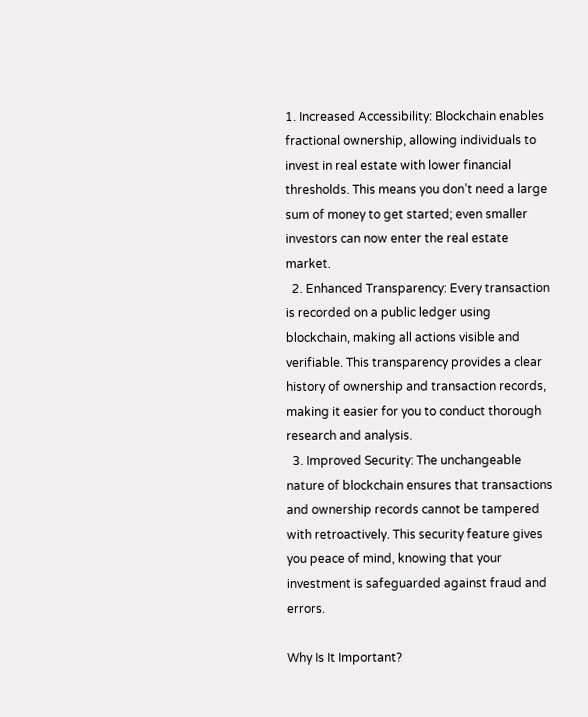1. Increased Accessibility: Blockchain enables fractional ownership, allowing individuals to invest in real estate with lower financial thresholds. This means you don’t need a large sum of money to get started; even smaller investors can now enter the real estate market.
  2. Enhanced Transparency: Every transaction is recorded on a public ledger using blockchain, making all actions visible and verifiable. This transparency provides a clear history of ownership and transaction records, making it easier for you to conduct thorough research and analysis.
  3. Improved Security: The unchangeable nature of blockchain ensures that transactions and ownership records cannot be tampered with retroactively. This security feature gives you peace of mind, knowing that your investment is safeguarded against fraud and errors.

Why Is It Important?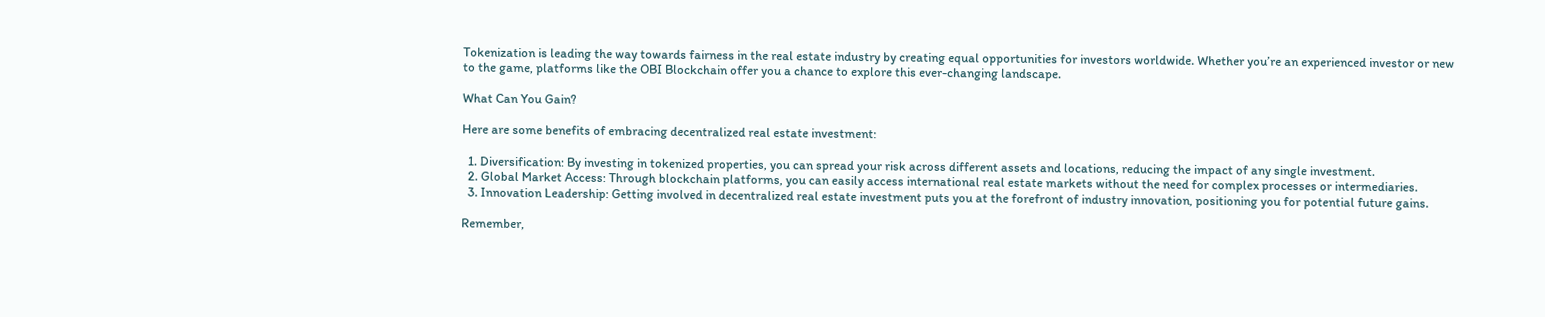Tokenization is leading the way towards fairness in the real estate industry by creating equal opportunities for investors worldwide. Whether you’re an experienced investor or new to the game, platforms like the OBI Blockchain offer you a chance to explore this ever-changing landscape.

What Can You Gain?

Here are some benefits of embracing decentralized real estate investment:

  1. Diversification: By investing in tokenized properties, you can spread your risk across different assets and locations, reducing the impact of any single investment.
  2. Global Market Access: Through blockchain platforms, you can easily access international real estate markets without the need for complex processes or intermediaries.
  3. Innovation Leadership: Getting involved in decentralized real estate investment puts you at the forefront of industry innovation, positioning you for potential future gains.

Remember,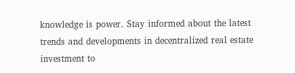knowledge is power. Stay informed about the latest trends and developments in decentralized real estate investment to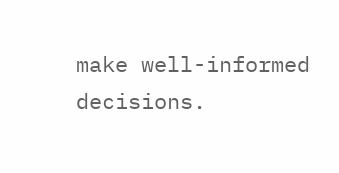make well-informed decisions.